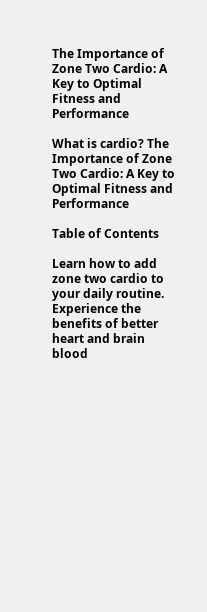The Importance of Zone Two Cardio: A Key to Optimal Fitness and Performance

What is cardio? The Importance of Zone Two Cardio: A Key to Optimal Fitness and Performance

Table of Contents

Learn how to add zone two cardio to your daily routine. Experience the benefits of better heart and brain blood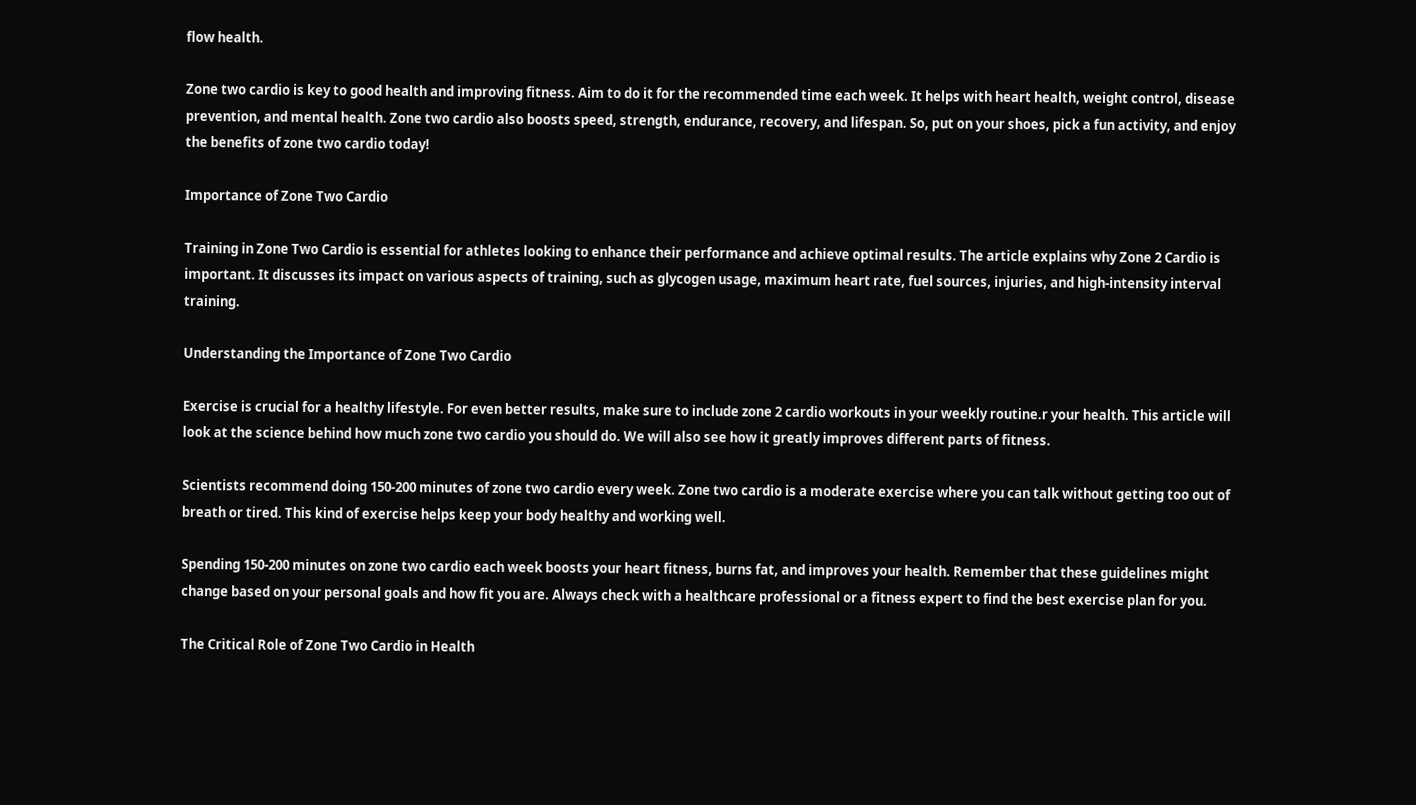flow health.

Zone two cardio is key to good health and improving fitness. Aim to do it for the recommended time each week. It helps with heart health, weight control, disease prevention, and mental health. Zone two cardio also boosts speed, strength, endurance, recovery, and lifespan. So, put on your shoes, pick a fun activity, and enjoy the benefits of zone two cardio today!

Importance of Zone Two Cardio

Training in Zone Two Cardio is essential for athletes looking to enhance their performance and achieve optimal results. The article explains why Zone 2 Cardio is important. It discusses its impact on various aspects of training, such as glycogen usage, maximum heart rate, fuel sources, injuries, and high-intensity interval training.

Understanding the Importance of Zone Two Cardio

Exercise is crucial for a healthy lifestyle. For even better results, make sure to include zone 2 cardio workouts in your weekly routine.r your health. This article will look at the science behind how much zone two cardio you should do. We will also see how it greatly improves different parts of fitness.

Scientists recommend doing 150-200 minutes of zone two cardio every week. Zone two cardio is a moderate exercise where you can talk without getting too out of breath or tired. This kind of exercise helps keep your body healthy and working well.

Spending 150-200 minutes on zone two cardio each week boosts your heart fitness, burns fat, and improves your health. Remember that these guidelines might change based on your personal goals and how fit you are. Always check with a healthcare professional or a fitness expert to find the best exercise plan for you.

The Critical Role of Zone Two Cardio in Health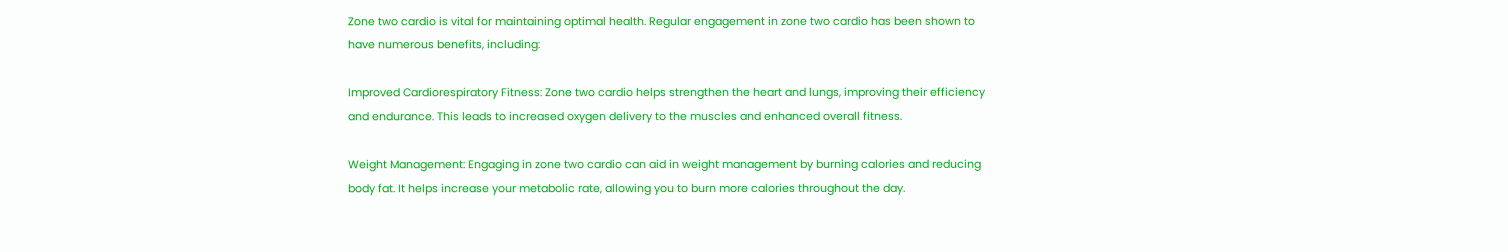Zone two cardio is vital for maintaining optimal health. Regular engagement in zone two cardio has been shown to have numerous benefits, including:

Improved Cardiorespiratory Fitness: Zone two cardio helps strengthen the heart and lungs, improving their efficiency and endurance. This leads to increased oxygen delivery to the muscles and enhanced overall fitness.

Weight Management: Engaging in zone two cardio can aid in weight management by burning calories and reducing body fat. It helps increase your metabolic rate, allowing you to burn more calories throughout the day.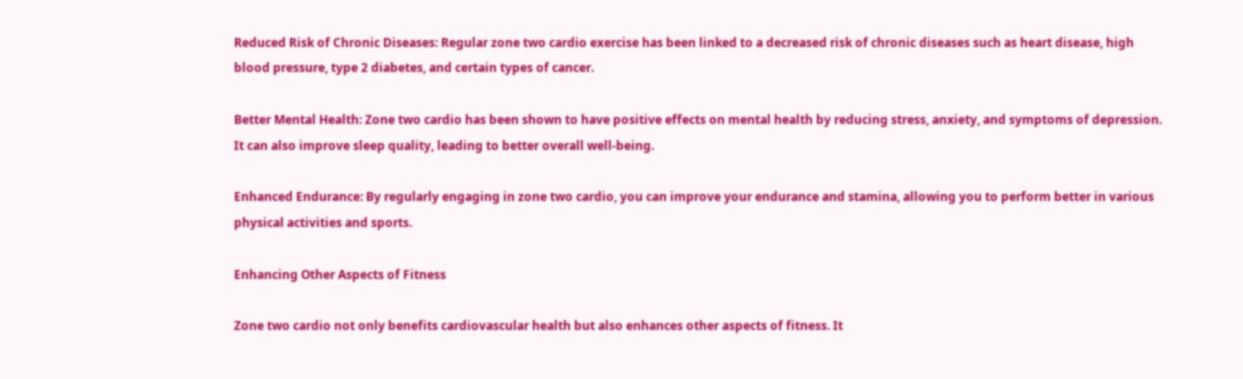Reduced Risk of Chronic Diseases: Regular zone two cardio exercise has been linked to a decreased risk of chronic diseases such as heart disease, high blood pressure, type 2 diabetes, and certain types of cancer.

Better Mental Health: Zone two cardio has been shown to have positive effects on mental health by reducing stress, anxiety, and symptoms of depression. It can also improve sleep quality, leading to better overall well-being.

Enhanced Endurance: By regularly engaging in zone two cardio, you can improve your endurance and stamina, allowing you to perform better in various physical activities and sports.

Enhancing Other Aspects of Fitness

Zone two cardio not only benefits cardiovascular health but also enhances other aspects of fitness. It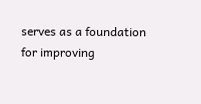serves as a foundation for improving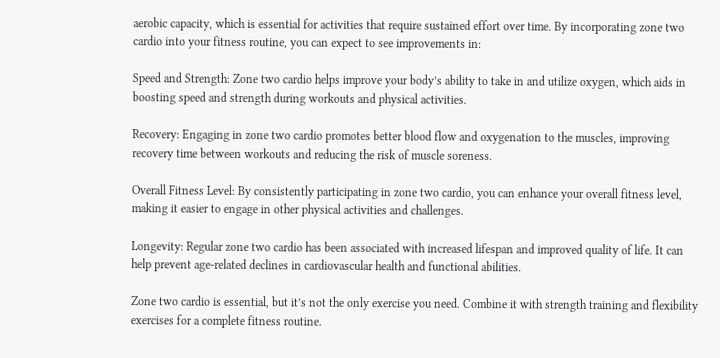aerobic capacity, which is essential for activities that require sustained effort over time. By incorporating zone two cardio into your fitness routine, you can expect to see improvements in:

Speed and Strength: Zone two cardio helps improve your body’s ability to take in and utilize oxygen, which aids in boosting speed and strength during workouts and physical activities.

Recovery: Engaging in zone two cardio promotes better blood flow and oxygenation to the muscles, improving recovery time between workouts and reducing the risk of muscle soreness.

Overall Fitness Level: By consistently participating in zone two cardio, you can enhance your overall fitness level, making it easier to engage in other physical activities and challenges.

Longevity: Regular zone two cardio has been associated with increased lifespan and improved quality of life. It can help prevent age-related declines in cardiovascular health and functional abilities.

Zone two cardio is essential, but it’s not the only exercise you need. Combine it with strength training and flexibility exercises for a complete fitness routine.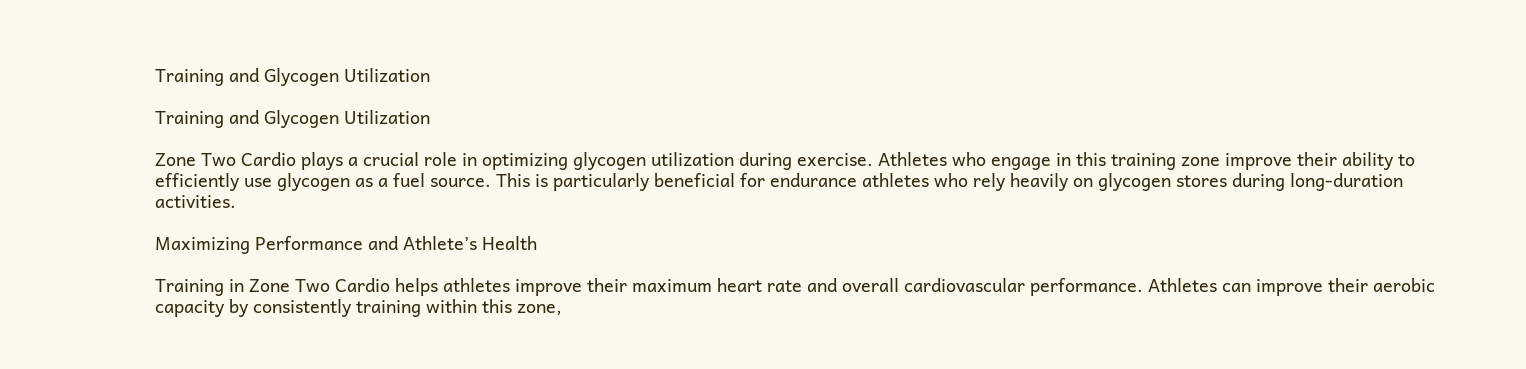Training and Glycogen Utilization

Training and Glycogen Utilization

Zone Two Cardio plays a crucial role in optimizing glycogen utilization during exercise. Athletes who engage in this training zone improve their ability to efficiently use glycogen as a fuel source. This is particularly beneficial for endurance athletes who rely heavily on glycogen stores during long-duration activities.

Maximizing Performance and Athlete’s Health

Training in Zone Two Cardio helps athletes improve their maximum heart rate and overall cardiovascular performance. Athletes can improve their aerobic capacity by consistently training within this zone,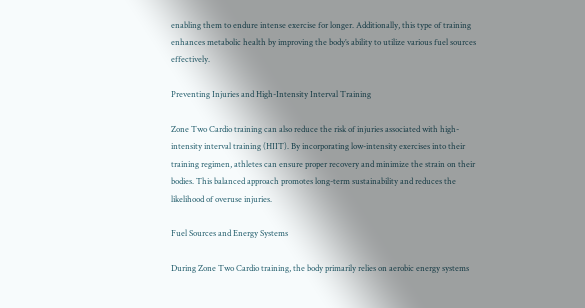enabling them to endure intense exercise for longer. Additionally, this type of training enhances metabolic health by improving the body’s ability to utilize various fuel sources effectively.

Preventing Injuries and High-Intensity Interval Training

Zone Two Cardio training can also reduce the risk of injuries associated with high-intensity interval training (HIIT). By incorporating low-intensity exercises into their training regimen, athletes can ensure proper recovery and minimize the strain on their bodies. This balanced approach promotes long-term sustainability and reduces the likelihood of overuse injuries.

Fuel Sources and Energy Systems

During Zone Two Cardio training, the body primarily relies on aerobic energy systems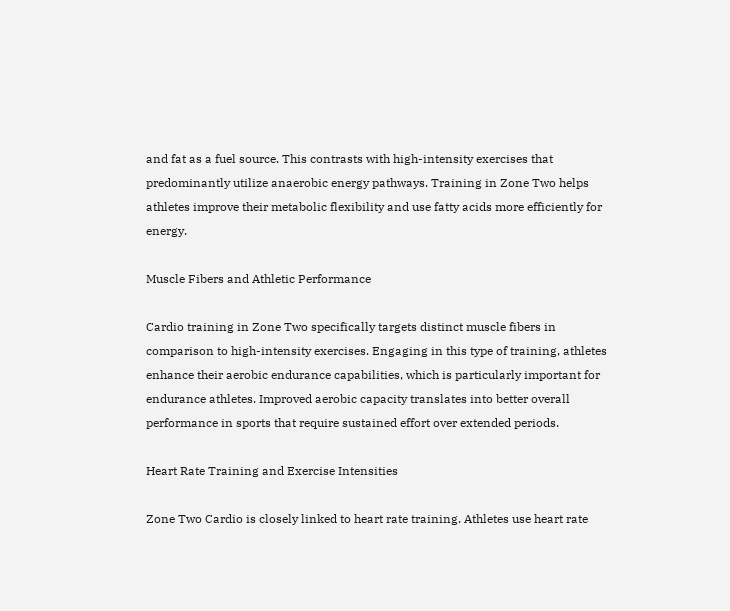and fat as a fuel source. This contrasts with high-intensity exercises that predominantly utilize anaerobic energy pathways. Training in Zone Two helps athletes improve their metabolic flexibility and use fatty acids more efficiently for energy.

Muscle Fibers and Athletic Performance

Cardio training in Zone Two specifically targets distinct muscle fibers in comparison to high-intensity exercises. Engaging in this type of training, athletes enhance their aerobic endurance capabilities, which is particularly important for endurance athletes. Improved aerobic capacity translates into better overall performance in sports that require sustained effort over extended periods.

Heart Rate Training and Exercise Intensities

Zone Two Cardio is closely linked to heart rate training. Athletes use heart rate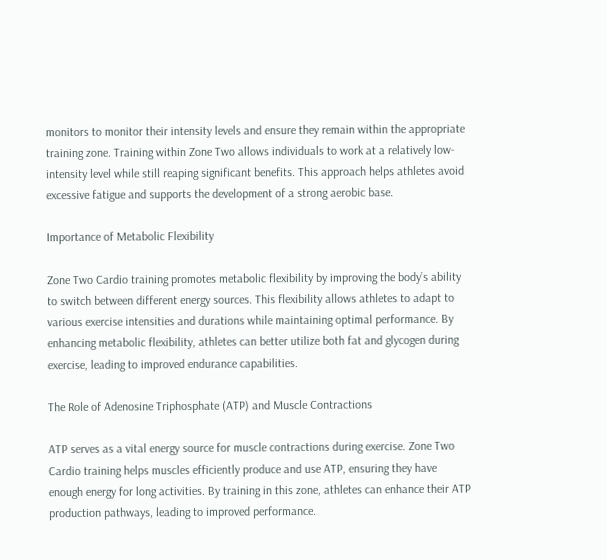monitors to monitor their intensity levels and ensure they remain within the appropriate training zone. Training within Zone Two allows individuals to work at a relatively low-intensity level while still reaping significant benefits. This approach helps athletes avoid excessive fatigue and supports the development of a strong aerobic base.

Importance of Metabolic Flexibility

Zone Two Cardio training promotes metabolic flexibility by improving the body’s ability to switch between different energy sources. This flexibility allows athletes to adapt to various exercise intensities and durations while maintaining optimal performance. By enhancing metabolic flexibility, athletes can better utilize both fat and glycogen during exercise, leading to improved endurance capabilities.

The Role of Adenosine Triphosphate (ATP) and Muscle Contractions

ATP serves as a vital energy source for muscle contractions during exercise. Zone Two Cardio training helps muscles efficiently produce and use ATP, ensuring they have enough energy for long activities. By training in this zone, athletes can enhance their ATP production pathways, leading to improved performance.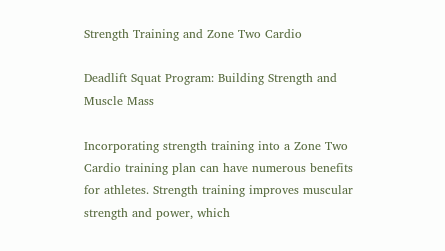Strength Training and Zone Two Cardio

Deadlift Squat Program: Building Strength and Muscle Mass

Incorporating strength training into a Zone Two Cardio training plan can have numerous benefits for athletes. Strength training improves muscular strength and power, which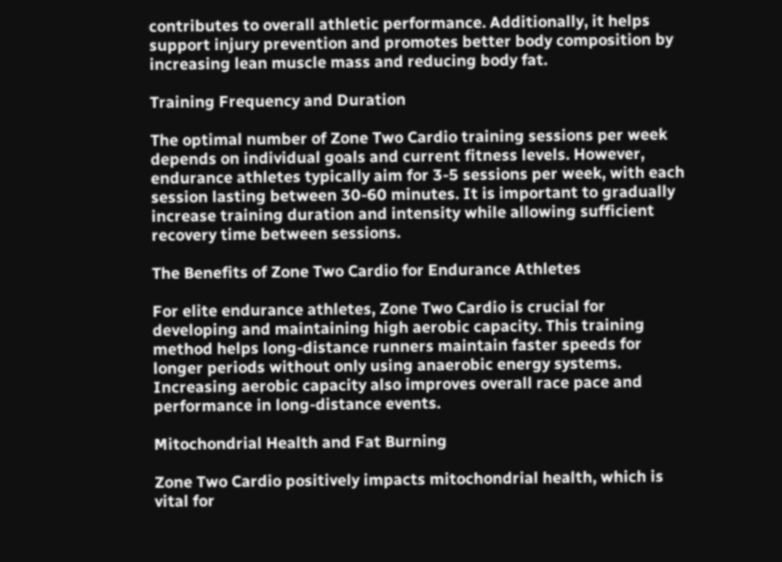contributes to overall athletic performance. Additionally, it helps support injury prevention and promotes better body composition by increasing lean muscle mass and reducing body fat.

Training Frequency and Duration

The optimal number of Zone Two Cardio training sessions per week depends on individual goals and current fitness levels. However, endurance athletes typically aim for 3-5 sessions per week, with each session lasting between 30-60 minutes. It is important to gradually increase training duration and intensity while allowing sufficient recovery time between sessions.

The Benefits of Zone Two Cardio for Endurance Athletes

For elite endurance athletes, Zone Two Cardio is crucial for developing and maintaining high aerobic capacity. This training method helps long-distance runners maintain faster speeds for longer periods without only using anaerobic energy systems. Increasing aerobic capacity also improves overall race pace and performance in long-distance events.

Mitochondrial Health and Fat Burning

Zone Two Cardio positively impacts mitochondrial health, which is vital for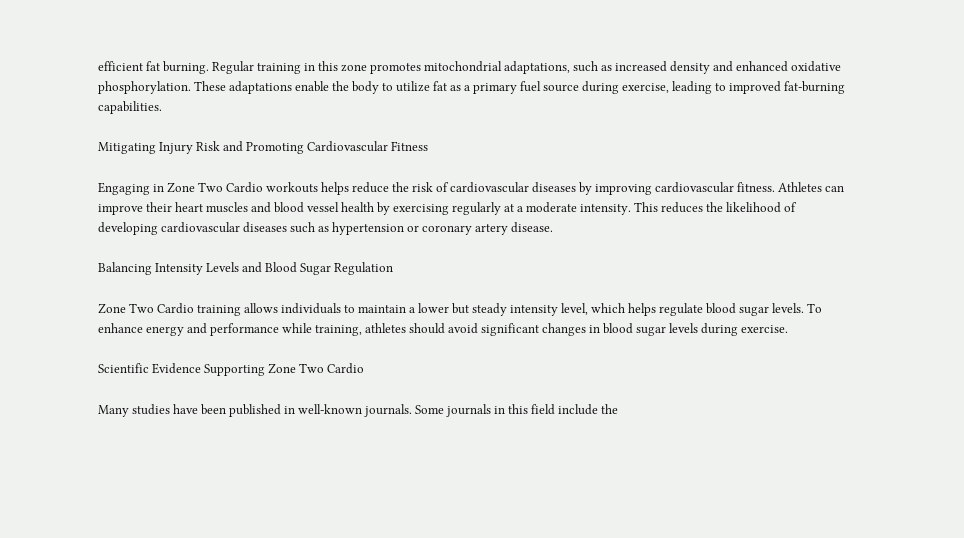efficient fat burning. Regular training in this zone promotes mitochondrial adaptations, such as increased density and enhanced oxidative phosphorylation. These adaptations enable the body to utilize fat as a primary fuel source during exercise, leading to improved fat-burning capabilities.

Mitigating Injury Risk and Promoting Cardiovascular Fitness

Engaging in Zone Two Cardio workouts helps reduce the risk of cardiovascular diseases by improving cardiovascular fitness. Athletes can improve their heart muscles and blood vessel health by exercising regularly at a moderate intensity. This reduces the likelihood of developing cardiovascular diseases such as hypertension or coronary artery disease.

Balancing Intensity Levels and Blood Sugar Regulation

Zone Two Cardio training allows individuals to maintain a lower but steady intensity level, which helps regulate blood sugar levels. To enhance energy and performance while training, athletes should avoid significant changes in blood sugar levels during exercise.

Scientific Evidence Supporting Zone Two Cardio

Many studies have been published in well-known journals. Some journals in this field include the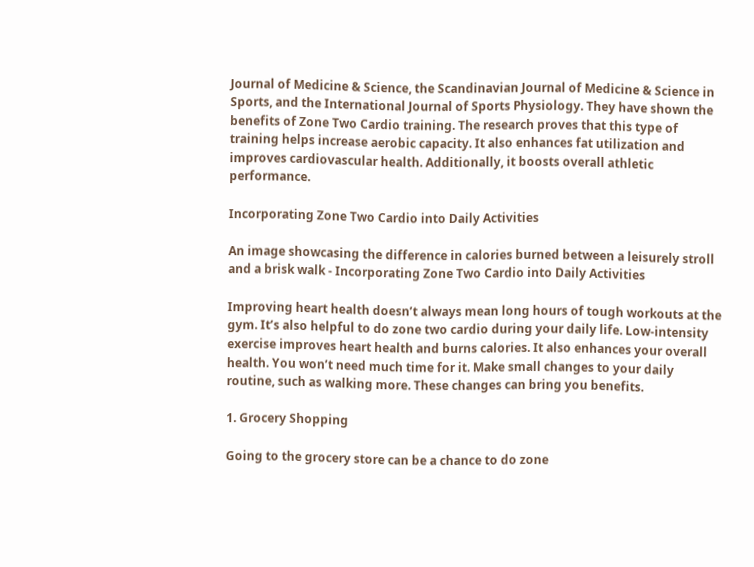Journal of Medicine & Science, the Scandinavian Journal of Medicine & Science in Sports, and the International Journal of Sports Physiology. They have shown the benefits of Zone Two Cardio training. The research proves that this type of training helps increase aerobic capacity. It also enhances fat utilization and improves cardiovascular health. Additionally, it boosts overall athletic performance.

Incorporating Zone Two Cardio into Daily Activities

An image showcasing the difference in calories burned between a leisurely stroll and a brisk walk - Incorporating Zone Two Cardio into Daily Activities

Improving heart health doesn’t always mean long hours of tough workouts at the gym. It’s also helpful to do zone two cardio during your daily life. Low-intensity exercise improves heart health and burns calories. It also enhances your overall health. You won’t need much time for it. Make small changes to your daily routine, such as walking more. These changes can bring you benefits.

1. Grocery Shopping

Going to the grocery store can be a chance to do zone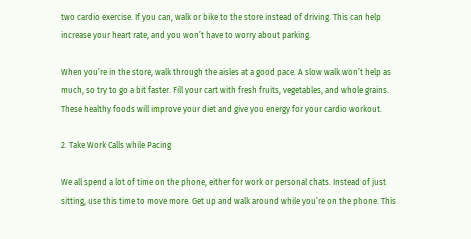two cardio exercise. If you can, walk or bike to the store instead of driving. This can help increase your heart rate, and you won’t have to worry about parking.

When you’re in the store, walk through the aisles at a good pace. A slow walk won’t help as much, so try to go a bit faster. Fill your cart with fresh fruits, vegetables, and whole grains. These healthy foods will improve your diet and give you energy for your cardio workout.

2. Take Work Calls while Pacing

We all spend a lot of time on the phone, either for work or personal chats. Instead of just sitting, use this time to move more. Get up and walk around while you’re on the phone. This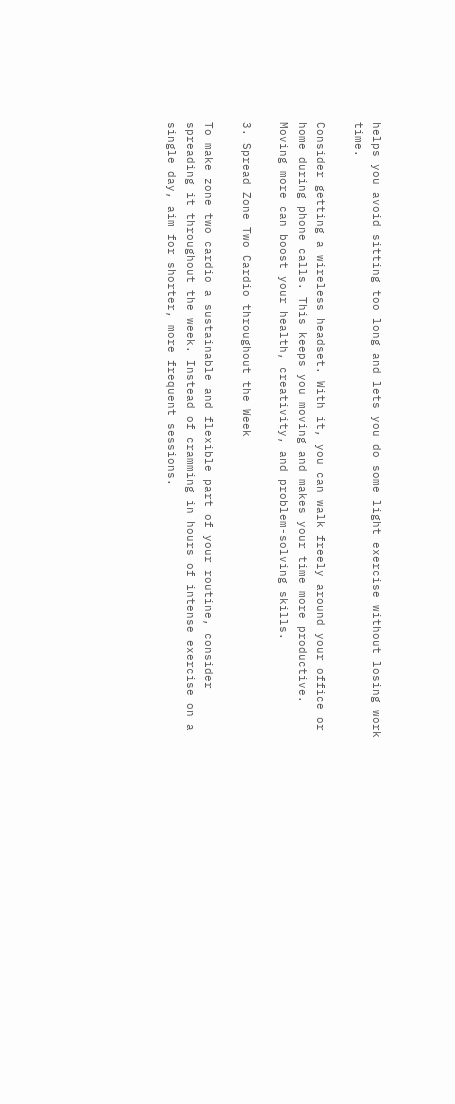helps you avoid sitting too long and lets you do some light exercise without losing work time.

Consider getting a wireless headset. With it, you can walk freely around your office or home during phone calls. This keeps you moving and makes your time more productive. Moving more can boost your health, creativity, and problem-solving skills.

3. Spread Zone Two Cardio throughout the Week

To make zone two cardio a sustainable and flexible part of your routine, consider spreading it throughout the week. Instead of cramming in hours of intense exercise on a single day, aim for shorter, more frequent sessions.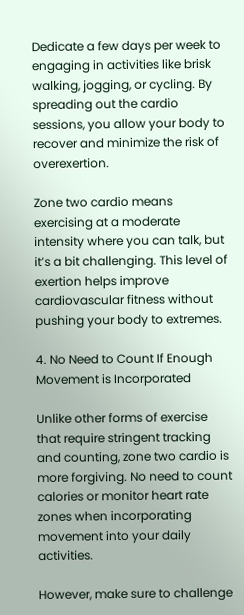Dedicate a few days per week to engaging in activities like brisk walking, jogging, or cycling. By spreading out the cardio sessions, you allow your body to recover and minimize the risk of overexertion.

Zone two cardio means exercising at a moderate intensity where you can talk, but it’s a bit challenging. This level of exertion helps improve cardiovascular fitness without pushing your body to extremes.

4. No Need to Count If Enough Movement is Incorporated

Unlike other forms of exercise that require stringent tracking and counting, zone two cardio is more forgiving. No need to count calories or monitor heart rate zones when incorporating movement into your daily activities.

However, make sure to challenge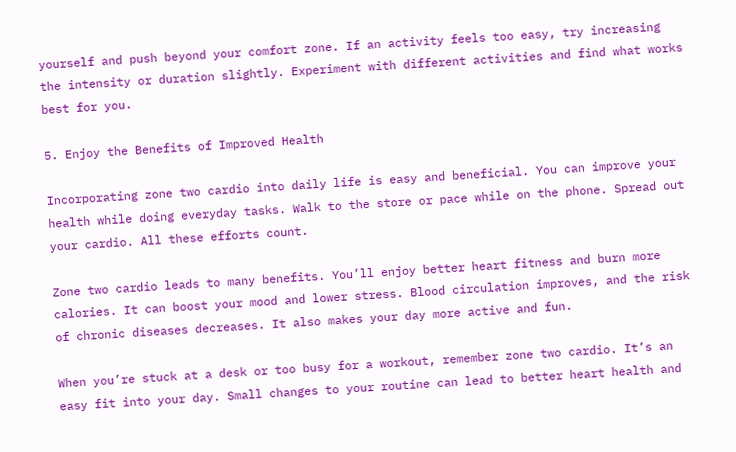yourself and push beyond your comfort zone. If an activity feels too easy, try increasing the intensity or duration slightly. Experiment with different activities and find what works best for you.

5. Enjoy the Benefits of Improved Health

Incorporating zone two cardio into daily life is easy and beneficial. You can improve your health while doing everyday tasks. Walk to the store or pace while on the phone. Spread out your cardio. All these efforts count.

Zone two cardio leads to many benefits. You’ll enjoy better heart fitness and burn more calories. It can boost your mood and lower stress. Blood circulation improves, and the risk of chronic diseases decreases. It also makes your day more active and fun.

When you’re stuck at a desk or too busy for a workout, remember zone two cardio. It’s an easy fit into your day. Small changes to your routine can lead to better heart health and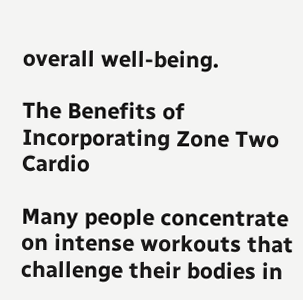overall well-being.

The Benefits of Incorporating Zone Two Cardio

Many people concentrate on intense workouts that challenge their bodies in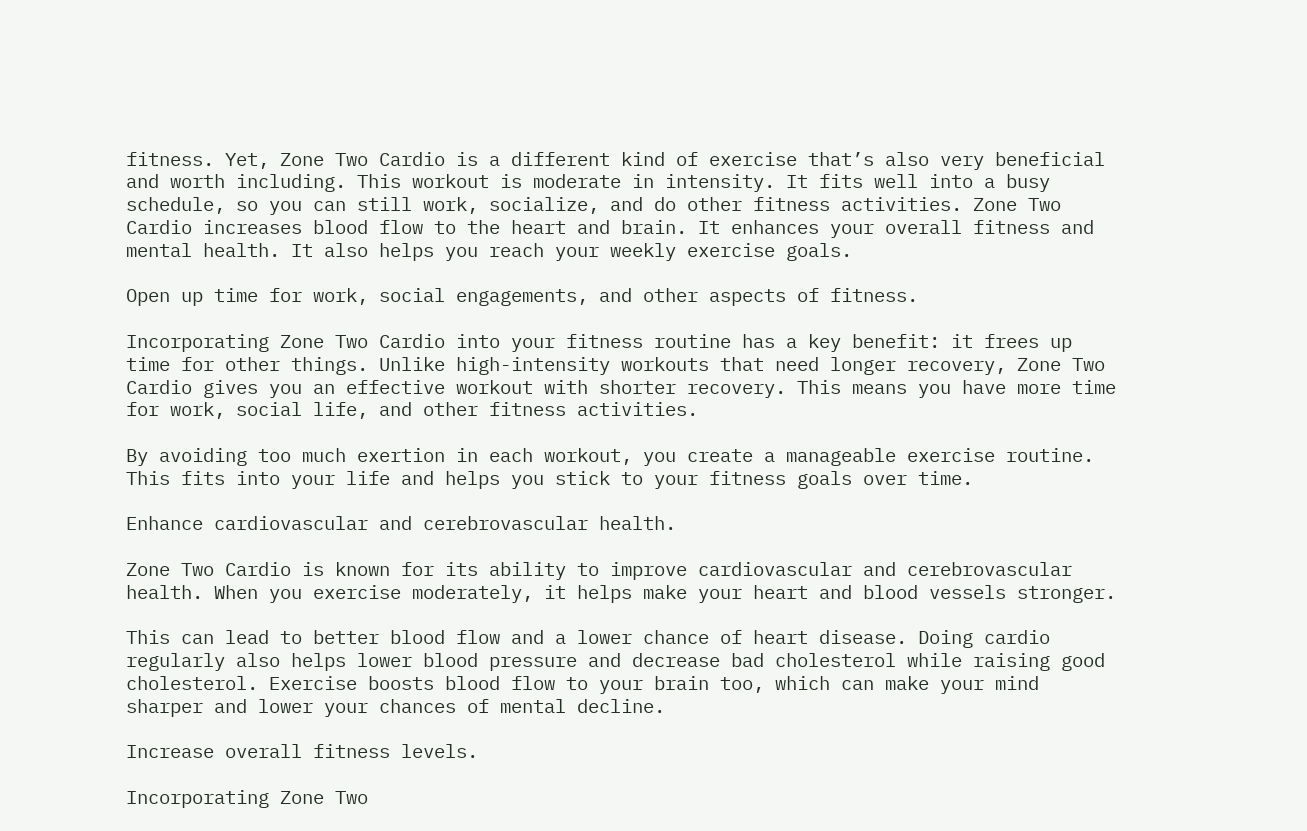fitness. Yet, Zone Two Cardio is a different kind of exercise that’s also very beneficial and worth including. This workout is moderate in intensity. It fits well into a busy schedule, so you can still work, socialize, and do other fitness activities. Zone Two Cardio increases blood flow to the heart and brain. It enhances your overall fitness and mental health. It also helps you reach your weekly exercise goals.

Open up time for work, social engagements, and other aspects of fitness.

Incorporating Zone Two Cardio into your fitness routine has a key benefit: it frees up time for other things. Unlike high-intensity workouts that need longer recovery, Zone Two Cardio gives you an effective workout with shorter recovery. This means you have more time for work, social life, and other fitness activities.

By avoiding too much exertion in each workout, you create a manageable exercise routine. This fits into your life and helps you stick to your fitness goals over time.

Enhance cardiovascular and cerebrovascular health.

Zone Two Cardio is known for its ability to improve cardiovascular and cerebrovascular health. When you exercise moderately, it helps make your heart and blood vessels stronger.

This can lead to better blood flow and a lower chance of heart disease. Doing cardio regularly also helps lower blood pressure and decrease bad cholesterol while raising good cholesterol. Exercise boosts blood flow to your brain too, which can make your mind sharper and lower your chances of mental decline.

Increase overall fitness levels.

Incorporating Zone Two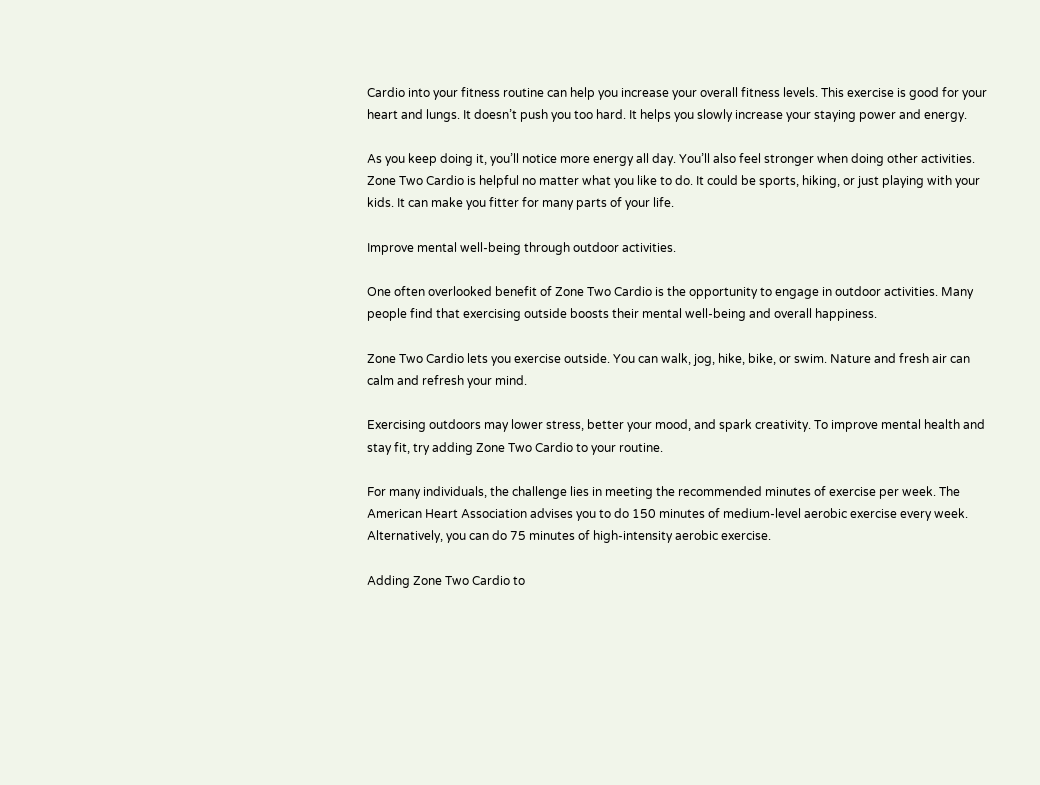Cardio into your fitness routine can help you increase your overall fitness levels. This exercise is good for your heart and lungs. It doesn’t push you too hard. It helps you slowly increase your staying power and energy.

As you keep doing it, you’ll notice more energy all day. You’ll also feel stronger when doing other activities. Zone Two Cardio is helpful no matter what you like to do. It could be sports, hiking, or just playing with your kids. It can make you fitter for many parts of your life.

Improve mental well-being through outdoor activities.

One often overlooked benefit of Zone Two Cardio is the opportunity to engage in outdoor activities. Many people find that exercising outside boosts their mental well-being and overall happiness.

Zone Two Cardio lets you exercise outside. You can walk, jog, hike, bike, or swim. Nature and fresh air can calm and refresh your mind.

Exercising outdoors may lower stress, better your mood, and spark creativity. To improve mental health and stay fit, try adding Zone Two Cardio to your routine.

For many individuals, the challenge lies in meeting the recommended minutes of exercise per week. The American Heart Association advises you to do 150 minutes of medium-level aerobic exercise every week. Alternatively, you can do 75 minutes of high-intensity aerobic exercise.

Adding Zone Two Cardio to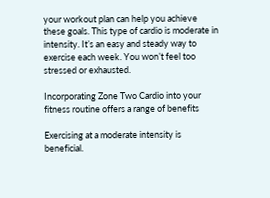your workout plan can help you achieve these goals. This type of cardio is moderate in intensity. It’s an easy and steady way to exercise each week. You won’t feel too stressed or exhausted.

Incorporating Zone Two Cardio into your fitness routine offers a range of benefits

Exercising at a moderate intensity is beneficial.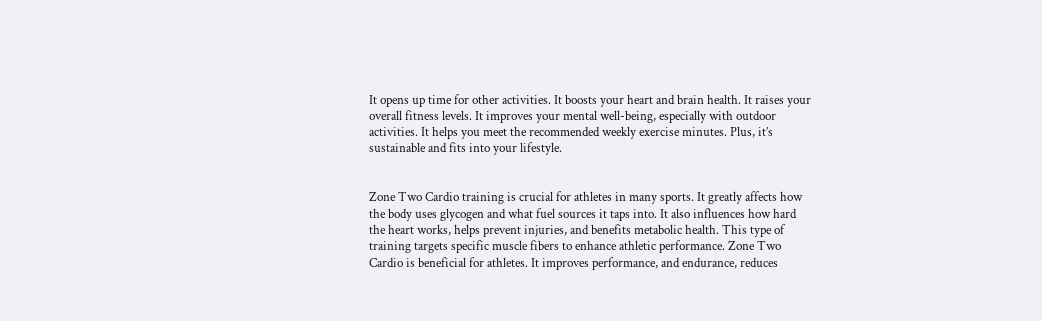It opens up time for other activities. It boosts your heart and brain health. It raises your overall fitness levels. It improves your mental well-being, especially with outdoor activities. It helps you meet the recommended weekly exercise minutes. Plus, it’s sustainable and fits into your lifestyle.


Zone Two Cardio training is crucial for athletes in many sports. It greatly affects how the body uses glycogen and what fuel sources it taps into. It also influences how hard the heart works, helps prevent injuries, and benefits metabolic health. This type of training targets specific muscle fibers to enhance athletic performance. Zone Two Cardio is beneficial for athletes. It improves performance, and endurance, reduces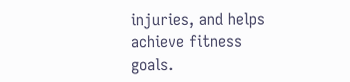injuries, and helps achieve fitness goals.